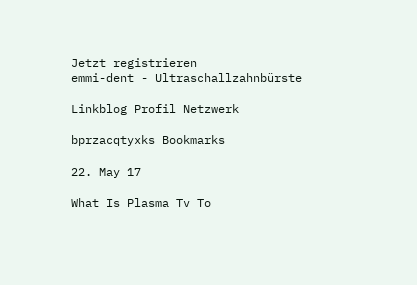Jetzt registrieren
emmi-dent - Ultraschallzahnbürste

Linkblog Profil Netzwerk

bprzacqtyxks Bookmarks

22. May 17

What Is Plasma Tv To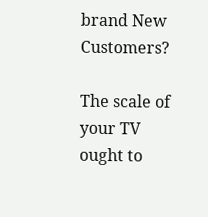brand New Customers?

The scale of your TV ought to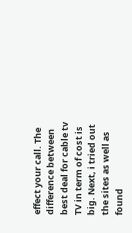effect your call. The difference between best deal for cable tv TV in term of cost is big. Next, i tried out the sites as well as found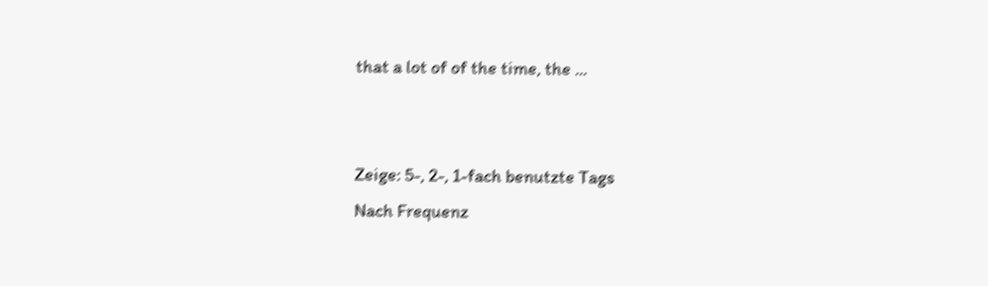that a lot of of the time, the ...


Zeige: 5-, 2-, 1-fach benutzte Tags
Nach Frequenz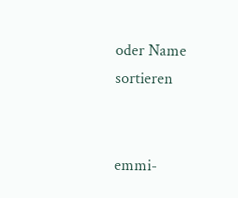oder Name sortieren


emmi-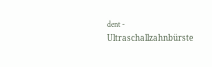dent - Ultraschallzahnbürste